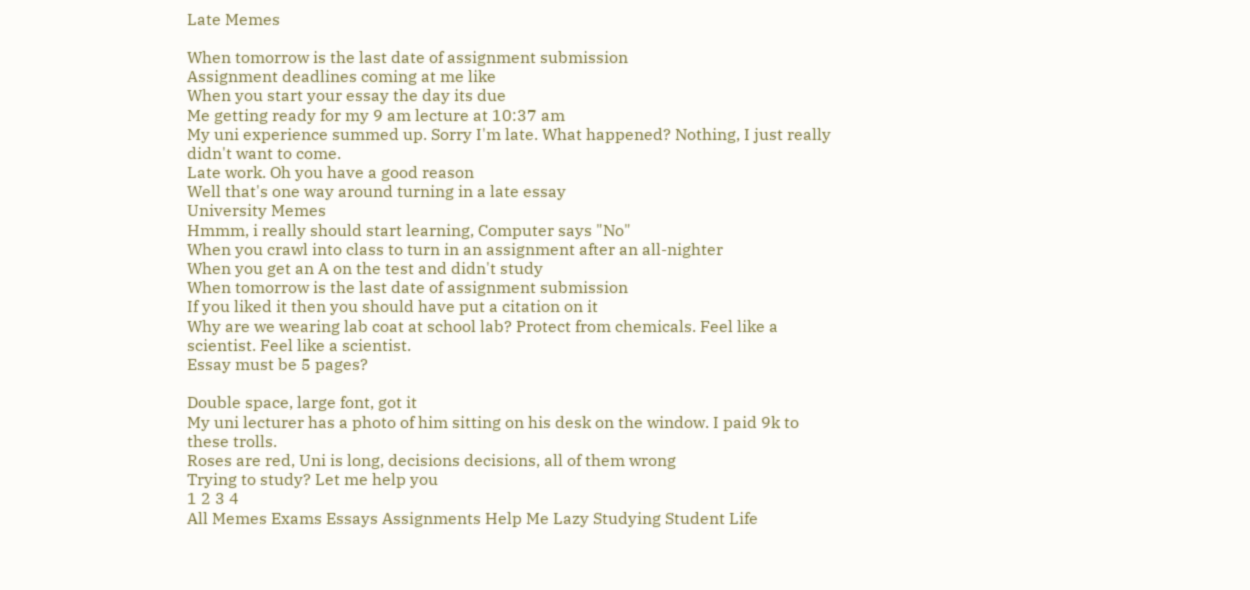Late Memes

When tomorrow is the last date of assignment submission
Assignment deadlines coming at me like
When you start your essay the day its due
Me getting ready for my 9 am lecture at 10:37 am
My uni experience summed up. Sorry I'm late. What happened? Nothing, I just really didn't want to come.
Late work. Oh you have a good reason
Well that's one way around turning in a late essay
University Memes
Hmmm, i really should start learning, Computer says "No"
When you crawl into class to turn in an assignment after an all-nighter
When you get an A on the test and didn't study
When tomorrow is the last date of assignment submission
If you liked it then you should have put a citation on it
Why are we wearing lab coat at school lab? Protect from chemicals. Feel like a scientist. Feel like a scientist.
Essay must be 5 pages?

Double space, large font, got it
My uni lecturer has a photo of him sitting on his desk on the window. I paid 9k to these trolls.
Roses are red, Uni is long, decisions decisions, all of them wrong
Trying to study? Let me help you
1 2 3 4
All Memes Exams Essays Assignments Help Me Lazy Studying Student Life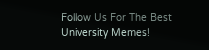Follow Us For The Best University Memes!